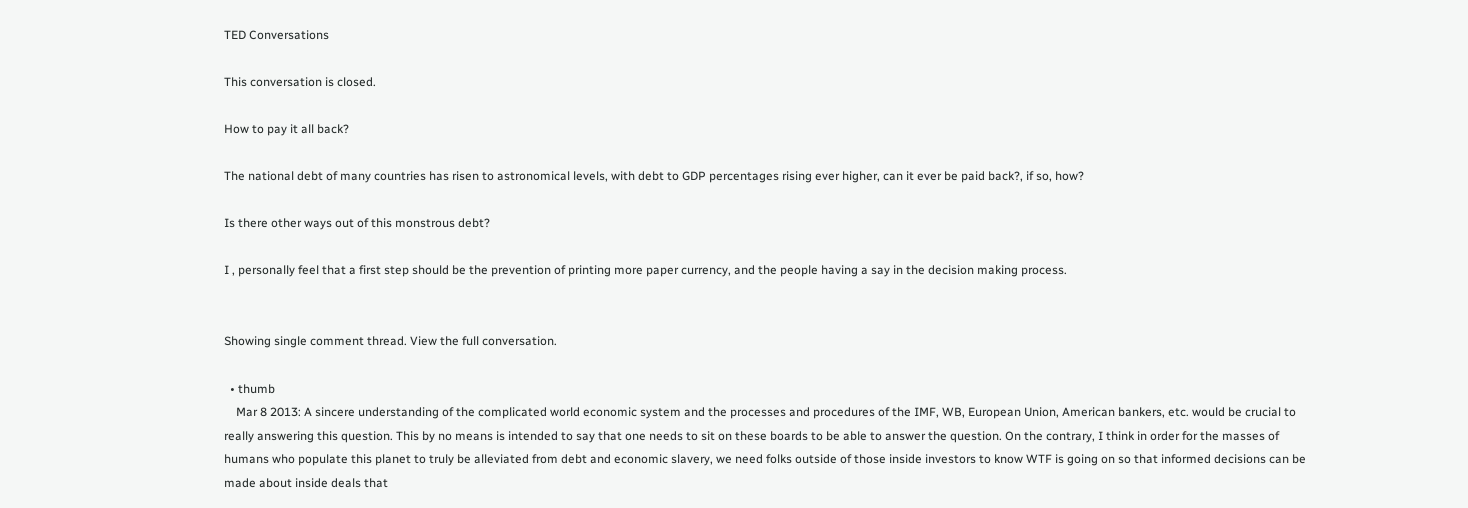TED Conversations

This conversation is closed.

How to pay it all back?

The national debt of many countries has risen to astronomical levels, with debt to GDP percentages rising ever higher, can it ever be paid back?, if so, how?

Is there other ways out of this monstrous debt?

I , personally feel that a first step should be the prevention of printing more paper currency, and the people having a say in the decision making process.


Showing single comment thread. View the full conversation.

  • thumb
    Mar 8 2013: A sincere understanding of the complicated world economic system and the processes and procedures of the IMF, WB, European Union, American bankers, etc. would be crucial to really answering this question. This by no means is intended to say that one needs to sit on these boards to be able to answer the question. On the contrary, I think in order for the masses of humans who populate this planet to truly be alleviated from debt and economic slavery, we need folks outside of those inside investors to know WTF is going on so that informed decisions can be made about inside deals that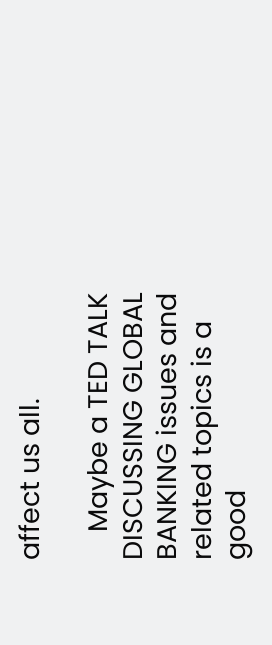affect us all.

    Maybe a TED TALK DISCUSSING GLOBAL BANKING issues and related topics is a good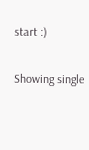start :)

Showing single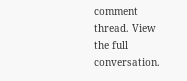comment thread. View the full conversation.